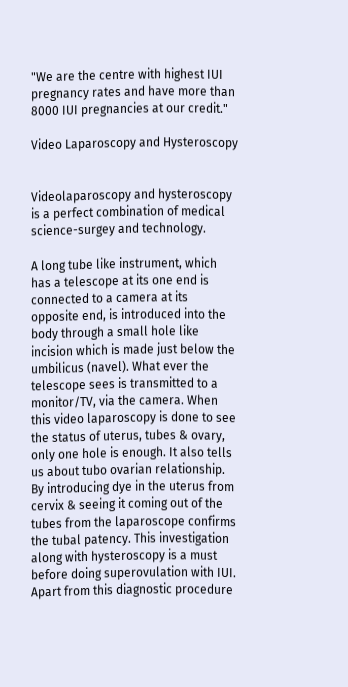"We are the centre with highest IUI pregnancy rates and have more than 8000 IUI pregnancies at our credit."

Video Laparoscopy and Hysteroscopy


Videolaparoscopy and hysteroscopy is a perfect combination of medical science-surgey and technology.

A long tube like instrument, which has a telescope at its one end is connected to a camera at its opposite end, is introduced into the body through a small hole like incision which is made just below the umbilicus (navel). What ever the telescope sees is transmitted to a monitor/TV, via the camera. When this video laparoscopy is done to see the status of uterus, tubes & ovary, only one hole is enough. It also tells us about tubo ovarian relationship. By introducing dye in the uterus from cervix & seeing it coming out of the tubes from the laparoscope confirms the tubal patency. This investigation along with hysteroscopy is a must before doing superovulation with IUI. Apart from this diagnostic procedure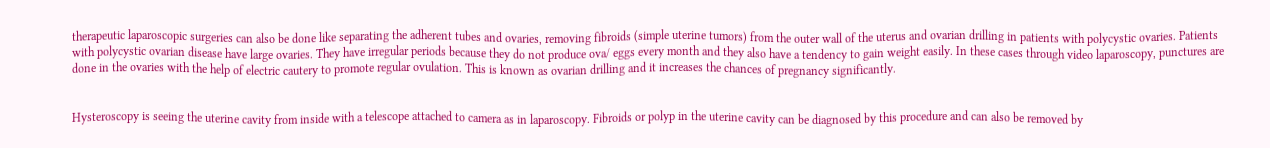therapeutic laparoscopic surgeries can also be done like separating the adherent tubes and ovaries, removing fibroids (simple uterine tumors) from the outer wall of the uterus and ovarian drilling in patients with polycystic ovaries. Patients with polycystic ovarian disease have large ovaries. They have irregular periods because they do not produce ova/ eggs every month and they also have a tendency to gain weight easily. In these cases through video laparoscopy, punctures are done in the ovaries with the help of electric cautery to promote regular ovulation. This is known as ovarian drilling and it increases the chances of pregnancy significantly.


Hysteroscopy is seeing the uterine cavity from inside with a telescope attached to camera as in laparoscopy. Fibroids or polyp in the uterine cavity can be diagnosed by this procedure and can also be removed by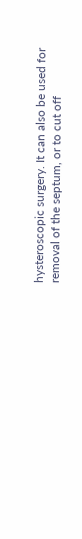hysteroscopic surgery. It can also be used for removal of the septum, or to cut off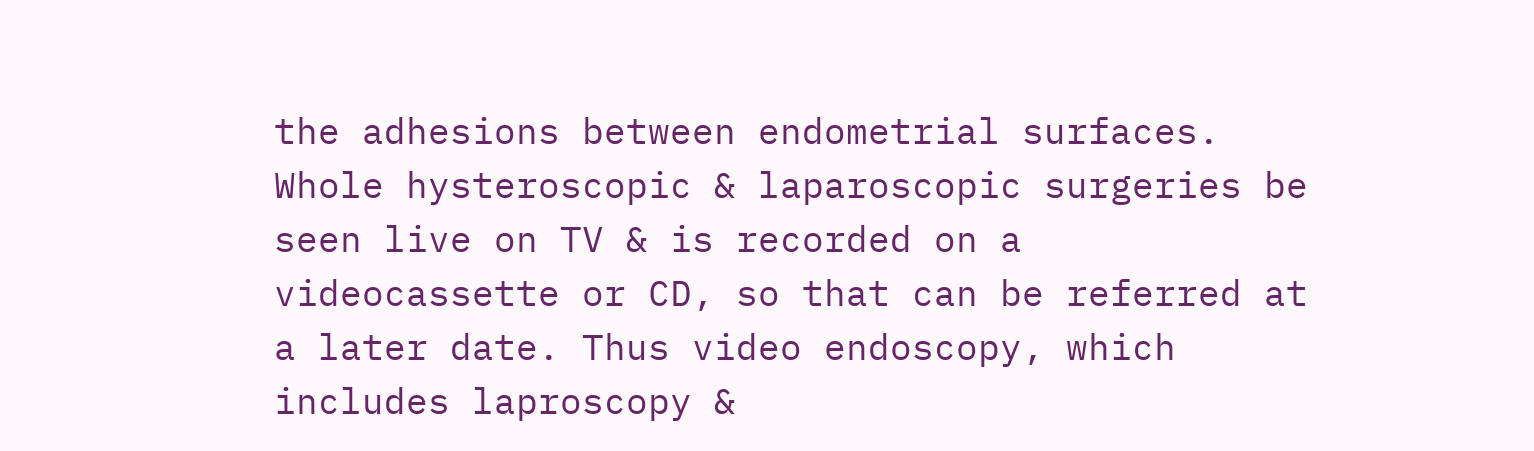the adhesions between endometrial surfaces. Whole hysteroscopic & laparoscopic surgeries be seen live on TV & is recorded on a videocassette or CD, so that can be referred at a later date. Thus video endoscopy, which includes laproscopy &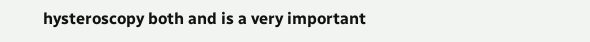hysteroscopy both and is a very important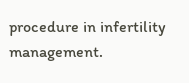procedure in infertility management.